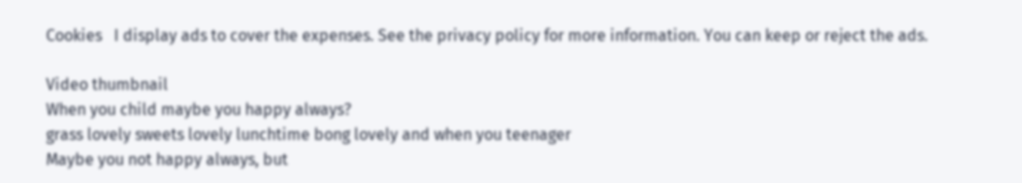Cookies   I display ads to cover the expenses. See the privacy policy for more information. You can keep or reject the ads.

Video thumbnail
When you child maybe you happy always?
grass lovely sweets lovely lunchtime bong lovely and when you teenager
Maybe you not happy always, but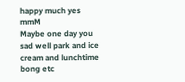happy much yes mmM
Maybe one day you sad well park and ice cream and lunchtime bong etc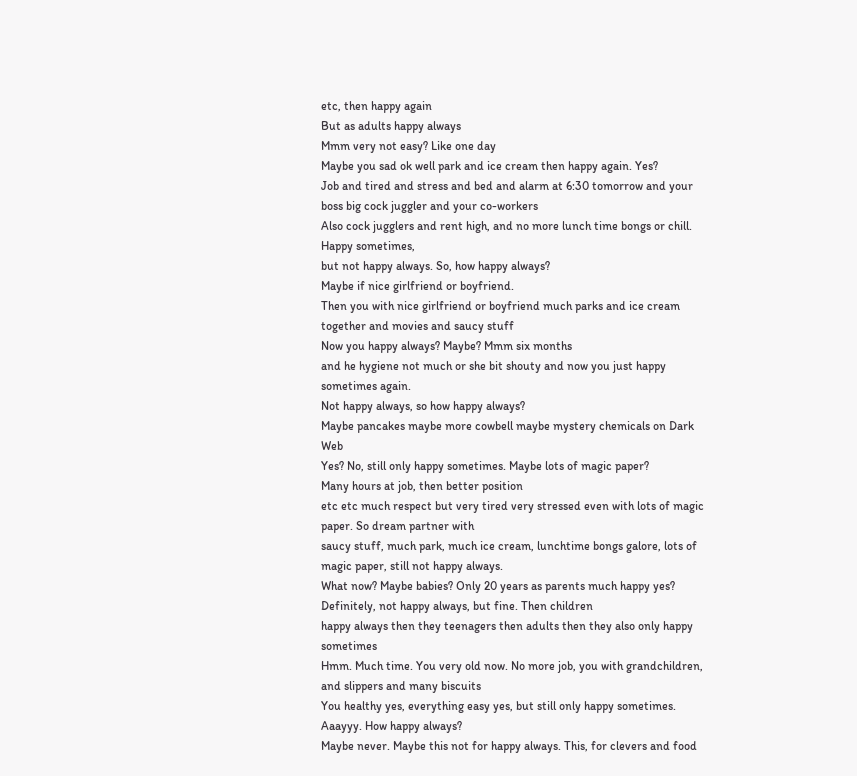etc, then happy again
But as adults happy always
Mmm very not easy? Like one day
Maybe you sad ok well park and ice cream then happy again. Yes?
Job and tired and stress and bed and alarm at 6:30 tomorrow and your boss big cock juggler and your co-workers
Also cock jugglers and rent high, and no more lunch time bongs or chill. Happy sometimes,
but not happy always. So, how happy always?
Maybe if nice girlfriend or boyfriend.
Then you with nice girlfriend or boyfriend much parks and ice cream together and movies and saucy stuff
Now you happy always? Maybe? Mmm six months
and he hygiene not much or she bit shouty and now you just happy sometimes again.
Not happy always, so how happy always?
Maybe pancakes maybe more cowbell maybe mystery chemicals on Dark Web
Yes? No, still only happy sometimes. Maybe lots of magic paper?
Many hours at job, then better position
etc etc much respect but very tired very stressed even with lots of magic paper. So dream partner with
saucy stuff, much park, much ice cream, lunchtime bongs galore, lots of magic paper, still not happy always.
What now? Maybe babies? Only 20 years as parents much happy yes?
Definitely, not happy always, but fine. Then children
happy always then they teenagers then adults then they also only happy sometimes
Hmm. Much time. You very old now. No more job, you with grandchildren, and slippers and many biscuits
You healthy yes, everything easy yes, but still only happy sometimes. Aaayyy. How happy always?
Maybe never. Maybe this not for happy always. This, for clevers and food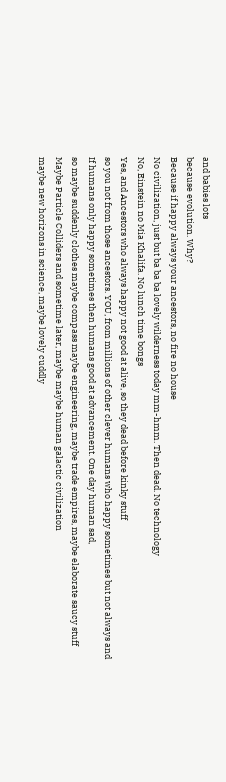and babies lots
because evolution. Why?
Because if happy always your ancestors, no fire no house
No civilization, just but ba ba ba lovely wilderness today mm-hmm. Then dead. No technology
No, Einstein no Mia Khalifa. No lunch time bongs
Yes, and Ancestors who always happy not good at alive, so they dead before kinky stuff
so you not from those ancestors. YOU, from millions of other clever humans who happy sometimes but not always and
If humans only happy sometimes then humans good at advancement. One day human sad,
so maybe suddenly clothes maybe compass maybe engineering, maybe trade empires, maybe elaborate saucy stuff
Maybe Particle Colliders and sometime later, maybe maybe human galactic civilization
maybe new horizons in science, maybe lovely cuddly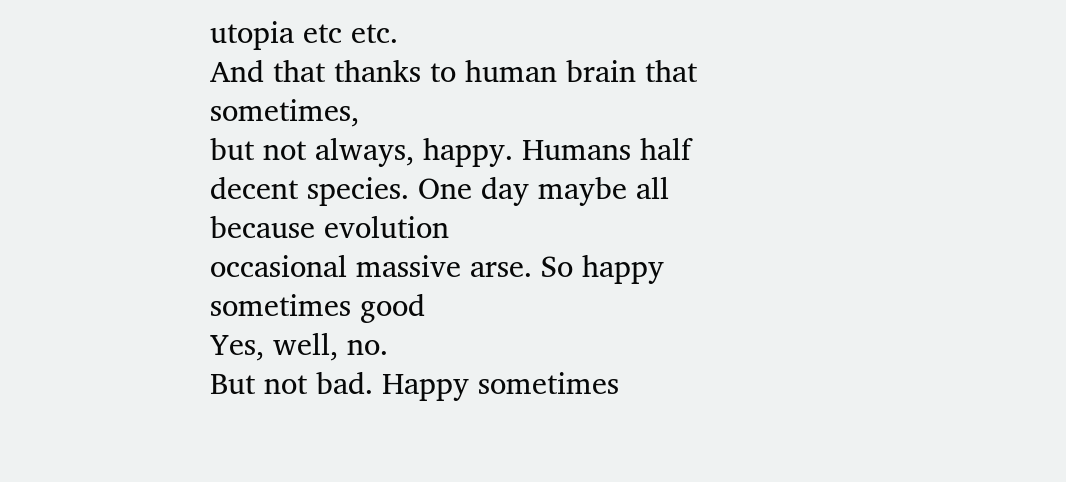utopia etc etc.
And that thanks to human brain that sometimes,
but not always, happy. Humans half decent species. One day maybe all because evolution
occasional massive arse. So happy sometimes good
Yes, well, no.
But not bad. Happy sometimes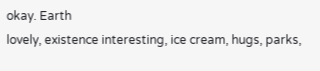okay. Earth
lovely, existence interesting, ice cream, hugs, parks,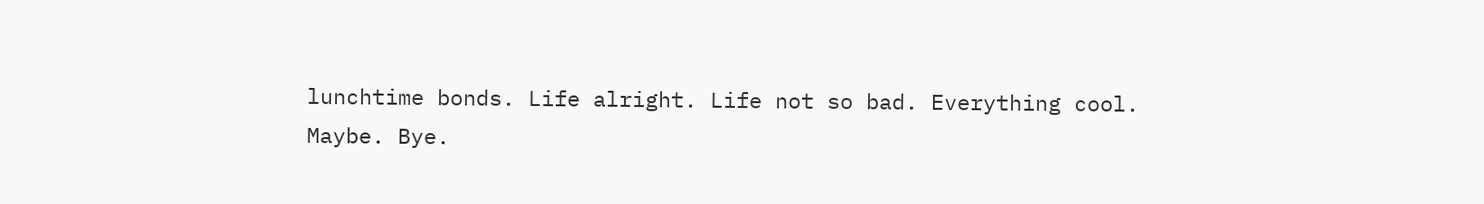lunchtime bonds. Life alright. Life not so bad. Everything cool.
Maybe. Bye.